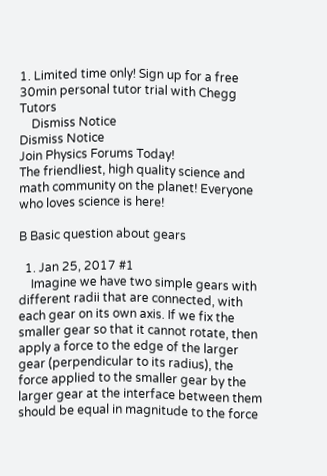1. Limited time only! Sign up for a free 30min personal tutor trial with Chegg Tutors
    Dismiss Notice
Dismiss Notice
Join Physics Forums Today!
The friendliest, high quality science and math community on the planet! Everyone who loves science is here!

B Basic question about gears

  1. Jan 25, 2017 #1
    Imagine we have two simple gears with different radii that are connected, with each gear on its own axis. If we fix the smaller gear so that it cannot rotate, then apply a force to the edge of the larger gear (perpendicular to its radius), the force applied to the smaller gear by the larger gear at the interface between them should be equal in magnitude to the force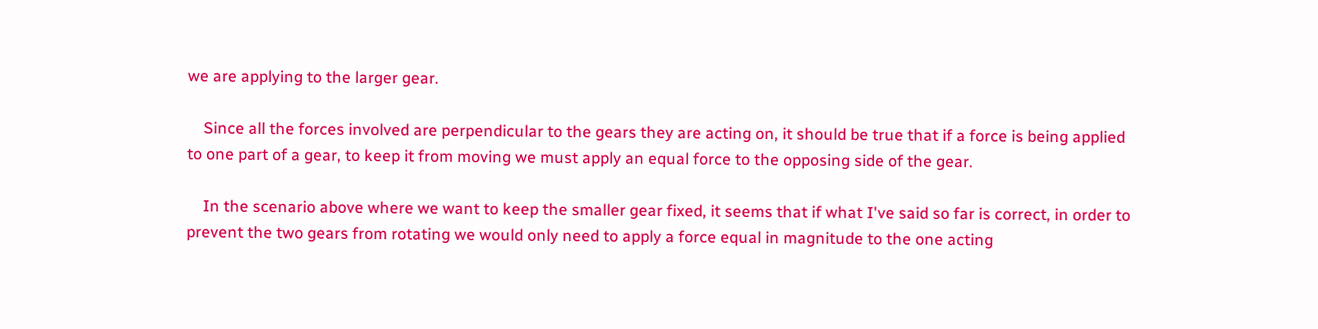we are applying to the larger gear.

    Since all the forces involved are perpendicular to the gears they are acting on, it should be true that if a force is being applied to one part of a gear, to keep it from moving we must apply an equal force to the opposing side of the gear.

    In the scenario above where we want to keep the smaller gear fixed, it seems that if what I've said so far is correct, in order to prevent the two gears from rotating we would only need to apply a force equal in magnitude to the one acting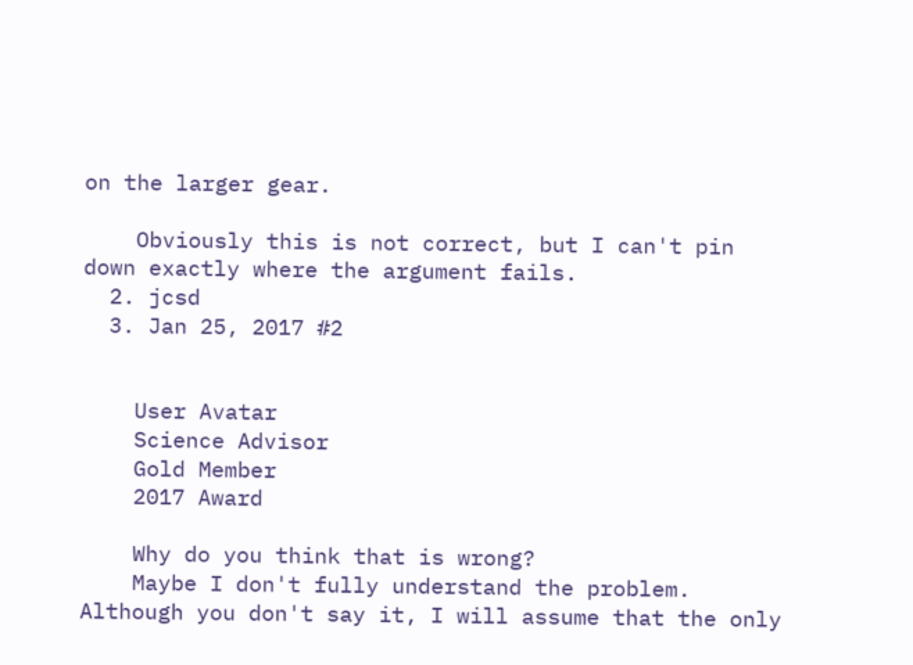on the larger gear.

    Obviously this is not correct, but I can't pin down exactly where the argument fails.
  2. jcsd
  3. Jan 25, 2017 #2


    User Avatar
    Science Advisor
    Gold Member
    2017 Award

    Why do you think that is wrong?
    Maybe I don't fully understand the problem. Although you don't say it, I will assume that the only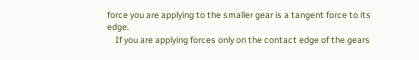force you are applying to the smaller gear is a tangent force to its edge.
    If you are applying forces only on the contact edge of the gears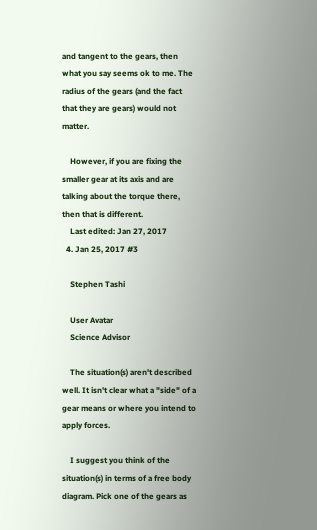and tangent to the gears, then what you say seems ok to me. The radius of the gears (and the fact that they are gears) would not matter.

    However, if you are fixing the smaller gear at its axis and are talking about the torque there, then that is different.
    Last edited: Jan 27, 2017
  4. Jan 25, 2017 #3

    Stephen Tashi

    User Avatar
    Science Advisor

    The situation(s) aren't described well. It isn't clear what a "side" of a gear means or where you intend to apply forces.

    I suggest you think of the situation(s) in terms of a free body diagram. Pick one of the gears as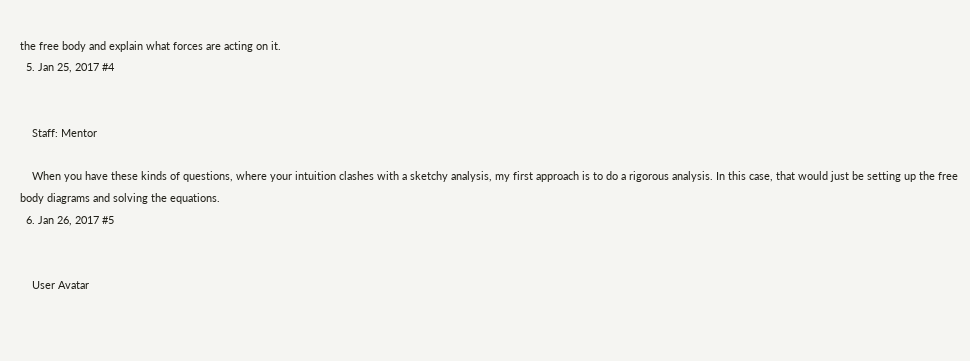the free body and explain what forces are acting on it.
  5. Jan 25, 2017 #4


    Staff: Mentor

    When you have these kinds of questions, where your intuition clashes with a sketchy analysis, my first approach is to do a rigorous analysis. In this case, that would just be setting up the free body diagrams and solving the equations.
  6. Jan 26, 2017 #5


    User Avatar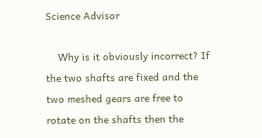Science Advisor

    Why is it obviously incorrect? If the two shafts are fixed and the two meshed gears are free to rotate on the shafts then the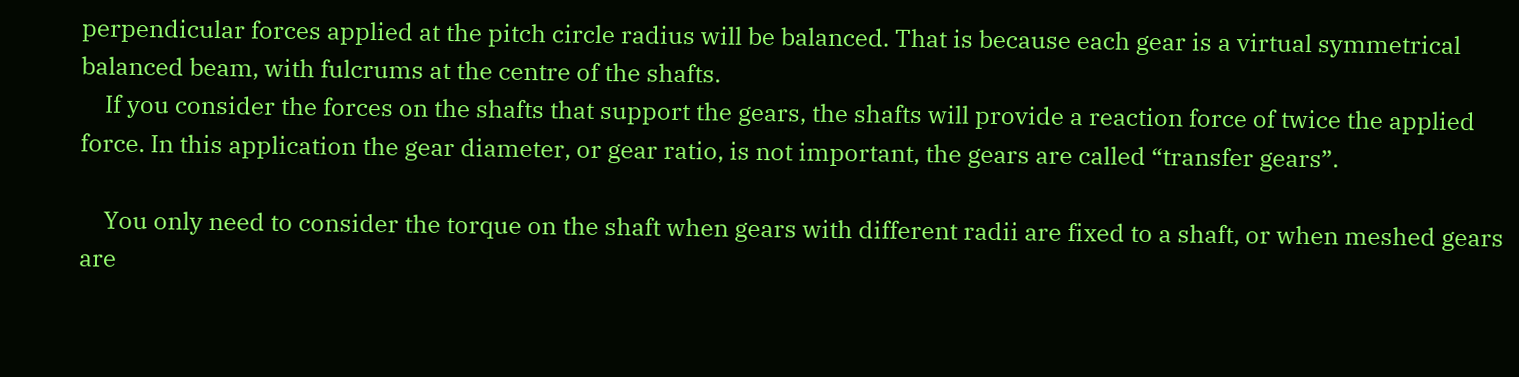perpendicular forces applied at the pitch circle radius will be balanced. That is because each gear is a virtual symmetrical balanced beam, with fulcrums at the centre of the shafts.
    If you consider the forces on the shafts that support the gears, the shafts will provide a reaction force of twice the applied force. In this application the gear diameter, or gear ratio, is not important, the gears are called “transfer gears”.

    You only need to consider the torque on the shaft when gears with different radii are fixed to a shaft, or when meshed gears are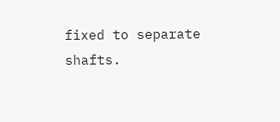fixed to separate shafts.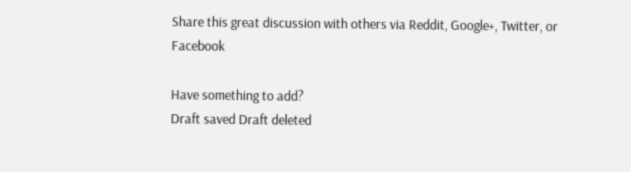Share this great discussion with others via Reddit, Google+, Twitter, or Facebook

Have something to add?
Draft saved Draft deleted